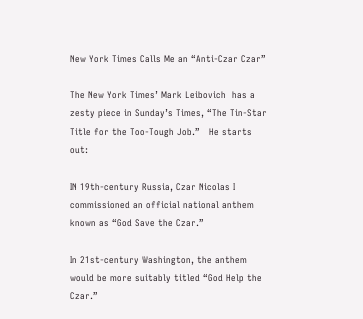New York Times Calls Me an “Anti-Czar Czar”

The New York Times’ Mark Leibovich  has a zesty piece in Sunday’s Times, “The Tin-Star Title for the Too-Tough Job.”   He starts out:

IN 19th-century Russia, Czar Nicolas I commissioned an official national anthem known as “God Save the Czar.”

In 21st-century Washington, the anthem would be more suitably titled “God Help the Czar.”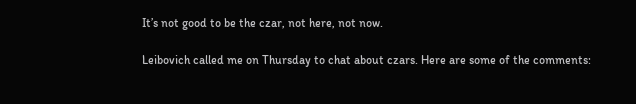It’s not good to be the czar, not here, not now.

Leibovich called me on Thursday to chat about czars. Here are some of the comments: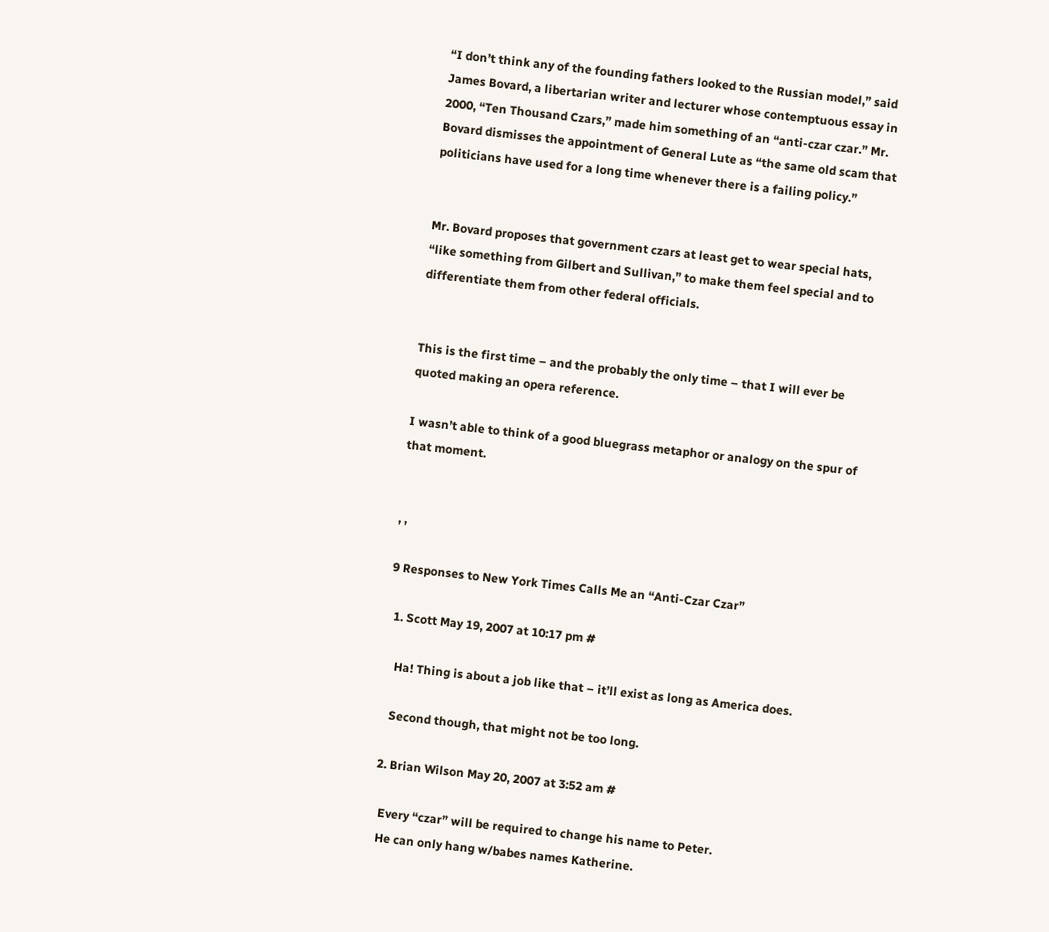“I don’t think any of the founding fathers looked to the Russian model,” said James Bovard, a libertarian writer and lecturer whose contemptuous essay in 2000, “Ten Thousand Czars,” made him something of an “anti-czar czar.” Mr. Bovard dismisses the appointment of General Lute as “the same old scam that politicians have used for a long time whenever there is a failing policy.”


Mr. Bovard proposes that government czars at least get to wear special hats, “like something from Gilbert and Sullivan,” to make them feel special and to differentiate them from other federal officials.


This is the first time – and the probably the only time – that I will ever be quoted making an opera reference.

I wasn’t able to think of a good bluegrass metaphor or analogy on the spur of that moment.


, ,

9 Responses to New York Times Calls Me an “Anti-Czar Czar”

  1. Scott May 19, 2007 at 10:17 pm #

    Ha! Thing is about a job like that – it’ll exist as long as America does.

    Second though, that might not be too long.

  2. Brian Wilson May 20, 2007 at 3:52 am #

    Every “czar” will be required to change his name to Peter.
    He can only hang w/babes names Katherine.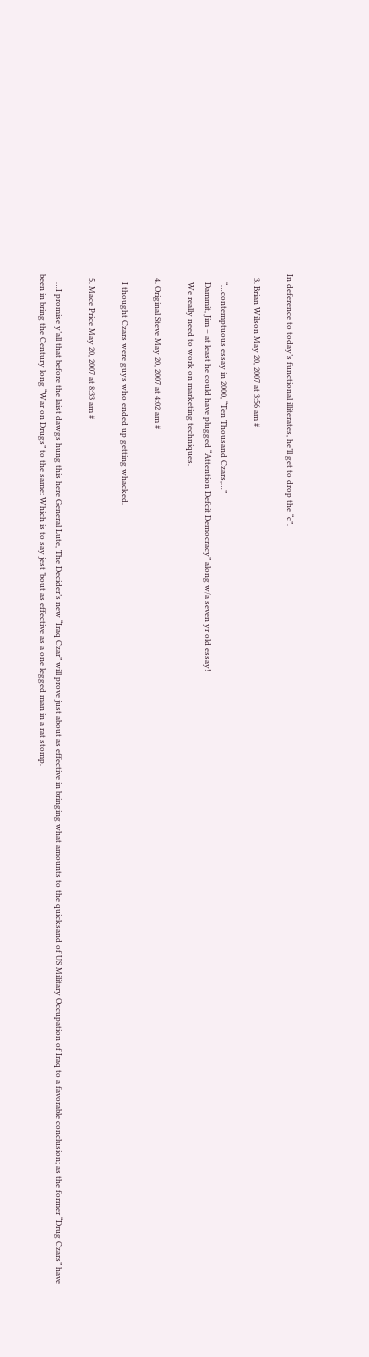In deference to today’s functional illiterates, he’ll get to drop the “c”.

  3. Brian Wilson May 20, 2007 at 3:56 am #

    “…contemptuous essay in 2000, “Ten Thousand Czars,…”
    Dammit, Jim – at least he could have plugged “Attention Defcit Democracy” along w/a seven yr old essay!
    We really need to work on marketing techniques.

  4. Original Steve May 20, 2007 at 4:02 am #

    I thought Czars were guys who ended up getting whacked.

  5. Mace Price May 20, 2007 at 8:33 am #

    …I promise y’all that before the laist dawgs hung this here General Lute, The Decider’s new “Iraq Czar” will prove just about as effective in bringing what amounts to the quicksand of US Military Occupation of Iraq to a favorable conclusion; as the former “Drug Czars” have been in bring the Century long “War on Drugs” to the same: Which is to say jest ’bout as effective as a one legged man in a rat stomp.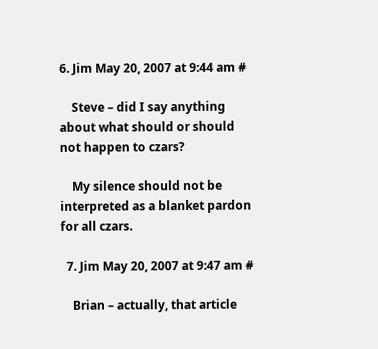6. Jim May 20, 2007 at 9:44 am #

    Steve – did I say anything about what should or should not happen to czars?

    My silence should not be interpreted as a blanket pardon for all czars.

  7. Jim May 20, 2007 at 9:47 am #

    Brian – actually, that article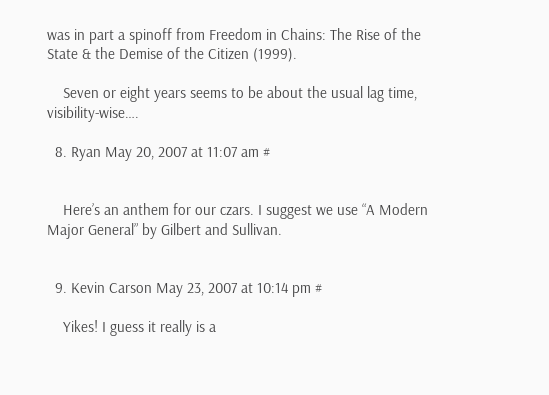was in part a spinoff from Freedom in Chains: The Rise of the State & the Demise of the Citizen (1999).

    Seven or eight years seems to be about the usual lag time, visibility-wise….

  8. Ryan May 20, 2007 at 11:07 am #


    Here’s an anthem for our czars. I suggest we use “A Modern Major General” by Gilbert and Sullivan.


  9. Kevin Carson May 23, 2007 at 10:14 pm #

    Yikes! I guess it really is a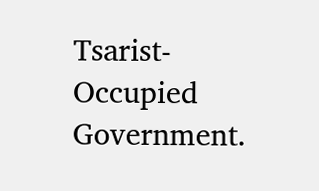Tsarist-Occupied Government.